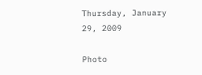Thursday, January 29, 2009

Photo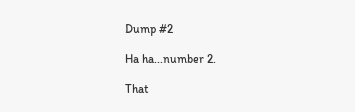Dump #2

Ha ha...number 2.

That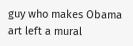guy who makes Obama art left a mural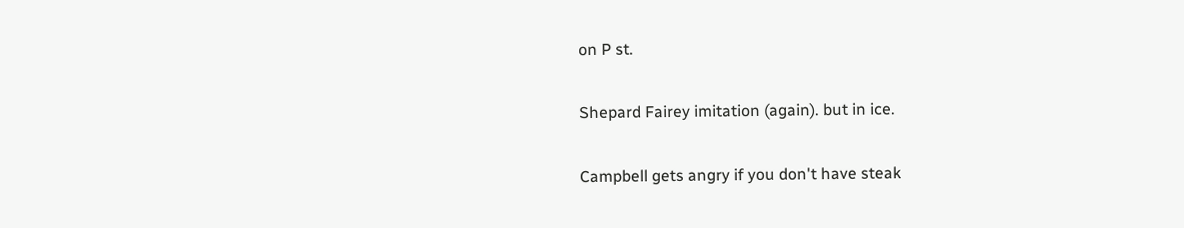on P st.

Shepard Fairey imitation (again). but in ice.

Campbell gets angry if you don't have steak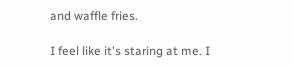and waffle fries.

I feel like it's staring at me. I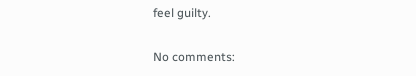feel guilty.

No comments: